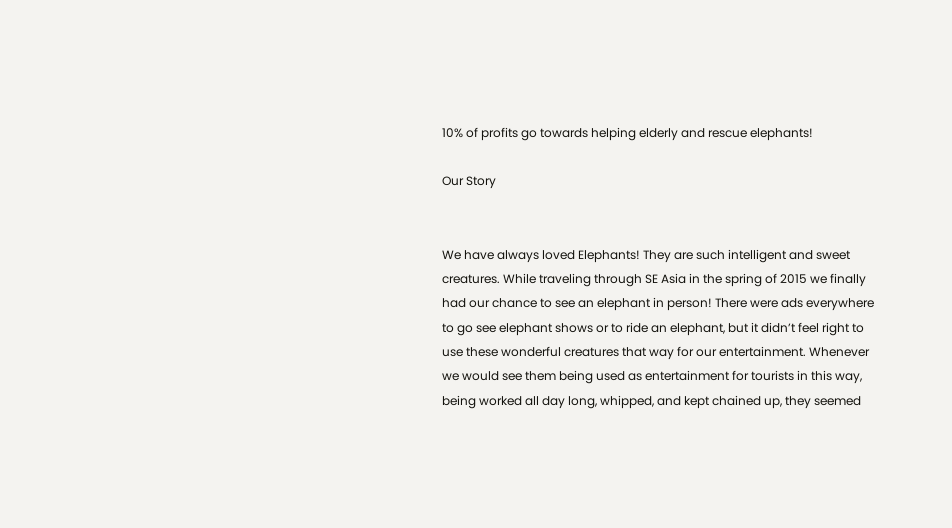10% of profits go towards helping elderly and rescue elephants!

Our Story


We have always loved Elephants! They are such intelligent and sweet creatures. While traveling through SE Asia in the spring of 2015 we finally had our chance to see an elephant in person! There were ads everywhere to go see elephant shows or to ride an elephant, but it didn’t feel right to use these wonderful creatures that way for our entertainment. Whenever we would see them being used as entertainment for tourists in this way, being worked all day long, whipped, and kept chained up, they seemed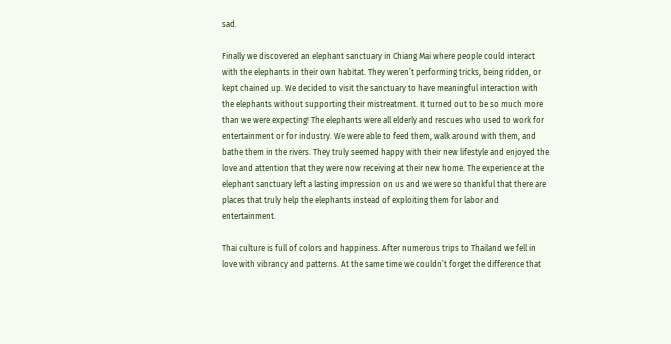sad.

Finally we discovered an elephant sanctuary in Chiang Mai where people could interact with the elephants in their own habitat. They weren’t performing tricks, being ridden, or kept chained up. We decided to visit the sanctuary to have meaningful interaction with the elephants without supporting their mistreatment. It turned out to be so much more than we were expecting! The elephants were all elderly and rescues who used to work for entertainment or for industry. We were able to feed them, walk around with them, and bathe them in the rivers. They truly seemed happy with their new lifestyle and enjoyed the love and attention that they were now receiving at their new home. The experience at the elephant sanctuary left a lasting impression on us and we were so thankful that there are places that truly help the elephants instead of exploiting them for labor and entertainment.

Thai culture is full of colors and happiness. After numerous trips to Thailand we fell in love with vibrancy and patterns. At the same time we couldn’t forget the difference that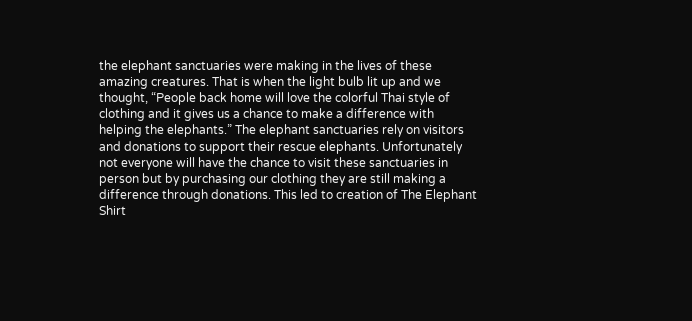the elephant sanctuaries were making in the lives of these amazing creatures. That is when the light bulb lit up and we thought, “People back home will love the colorful Thai style of clothing and it gives us a chance to make a difference with helping the elephants.” The elephant sanctuaries rely on visitors and donations to support their rescue elephants. Unfortunately not everyone will have the chance to visit these sanctuaries in person but by purchasing our clothing they are still making a difference through donations. This led to creation of The Elephant Shirt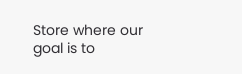Store where our goal is to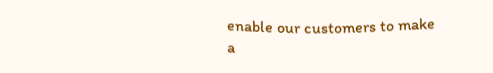enable our customers to make a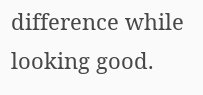difference while looking good.